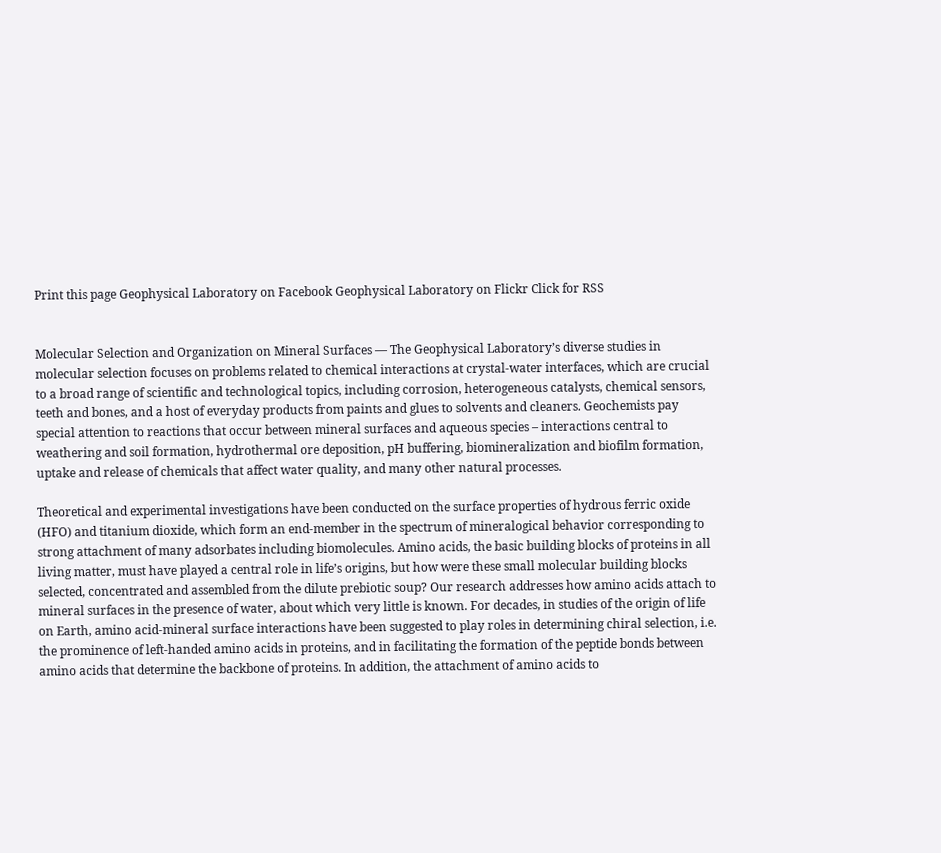Print this page Geophysical Laboratory on Facebook Geophysical Laboratory on Flickr Click for RSS


Molecular Selection and Organization on Mineral Surfaces — The Geophysical Laboratory’s diverse studies in molecular selection focuses on problems related to chemical interactions at crystal-water interfaces, which are crucial to a broad range of scientific and technological topics, including corrosion, heterogeneous catalysts, chemical sensors, teeth and bones, and a host of everyday products from paints and glues to solvents and cleaners. Geochemists pay special attention to reactions that occur between mineral surfaces and aqueous species – interactions central to weathering and soil formation, hydrothermal ore deposition, pH buffering, biomineralization and biofilm formation, uptake and release of chemicals that affect water quality, and many other natural processes.

Theoretical and experimental investigations have been conducted on the surface properties of hydrous ferric oxide (HFO) and titanium dioxide, which form an end-member in the spectrum of mineralogical behavior corresponding to strong attachment of many adsorbates including biomolecules. Amino acids, the basic building blocks of proteins in all living matter, must have played a central role in life’s origins, but how were these small molecular building blocks selected, concentrated and assembled from the dilute prebiotic soup? Our research addresses how amino acids attach to mineral surfaces in the presence of water, about which very little is known. For decades, in studies of the origin of life on Earth, amino acid-mineral surface interactions have been suggested to play roles in determining chiral selection, i.e. the prominence of left-handed amino acids in proteins, and in facilitating the formation of the peptide bonds between amino acids that determine the backbone of proteins. In addition, the attachment of amino acids to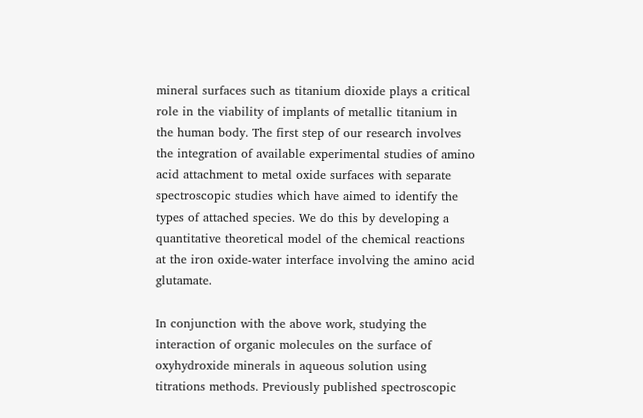mineral surfaces such as titanium dioxide plays a critical role in the viability of implants of metallic titanium in the human body. The first step of our research involves the integration of available experimental studies of amino acid attachment to metal oxide surfaces with separate spectroscopic studies which have aimed to identify the types of attached species. We do this by developing a quantitative theoretical model of the chemical reactions at the iron oxide-water interface involving the amino acid glutamate.

In conjunction with the above work, studying the interaction of organic molecules on the surface of oxyhydroxide minerals in aqueous solution using titrations methods. Previously published spectroscopic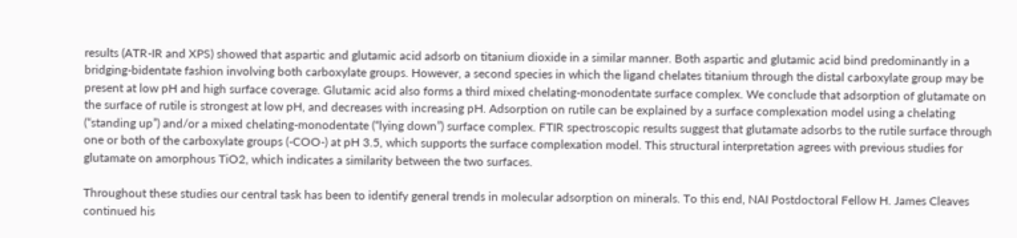results (ATR-IR and XPS) showed that aspartic and glutamic acid adsorb on titanium dioxide in a similar manner. Both aspartic and glutamic acid bind predominantly in a bridging-bidentate fashion involving both carboxylate groups. However, a second species in which the ligand chelates titanium through the distal carboxylate group may be present at low pH and high surface coverage. Glutamic acid also forms a third mixed chelating-monodentate surface complex. We conclude that adsorption of glutamate on the surface of rutile is strongest at low pH, and decreases with increasing pH. Adsorption on rutile can be explained by a surface complexation model using a chelating (“standing up”) and/or a mixed chelating-monodentate (“lying down”) surface complex. FTIR spectroscopic results suggest that glutamate adsorbs to the rutile surface through one or both of the carboxylate groups (-COO-) at pH 3.5, which supports the surface complexation model. This structural interpretation agrees with previous studies for glutamate on amorphous TiO2, which indicates a similarity between the two surfaces.

Throughout these studies our central task has been to identify general trends in molecular adsorption on minerals. To this end, NAI Postdoctoral Fellow H. James Cleaves continued his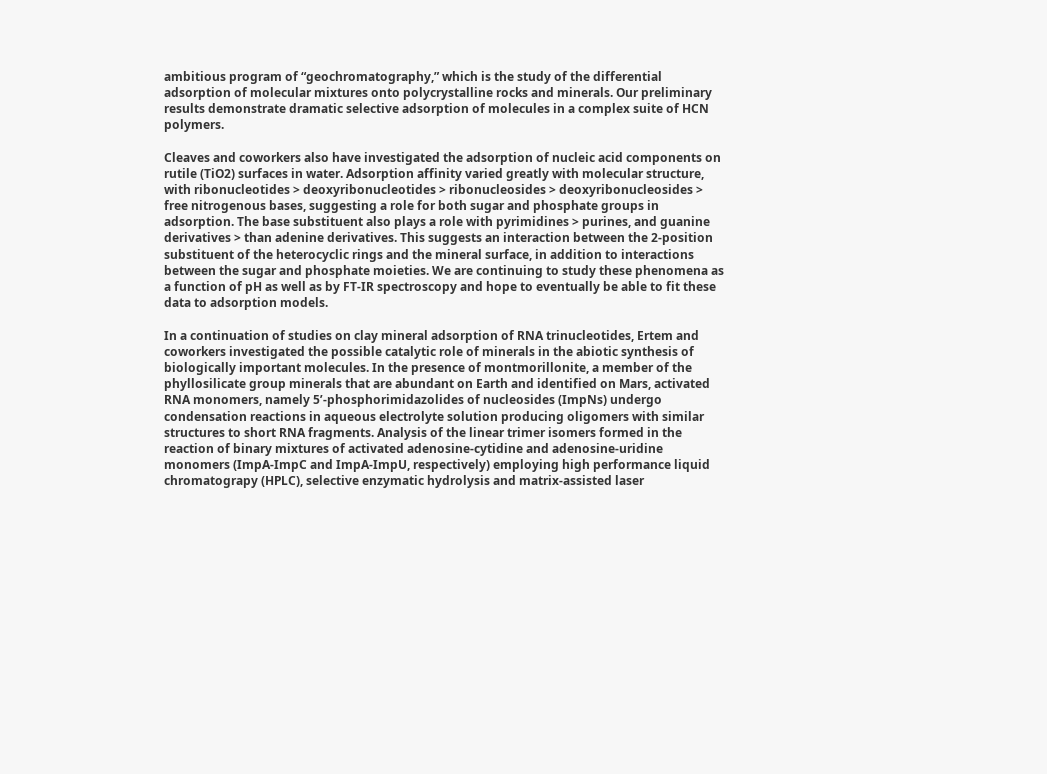ambitious program of “geochromatography,” which is the study of the differential adsorption of molecular mixtures onto polycrystalline rocks and minerals. Our preliminary results demonstrate dramatic selective adsorption of molecules in a complex suite of HCN polymers.

Cleaves and coworkers also have investigated the adsorption of nucleic acid components on rutile (TiO2) surfaces in water. Adsorption affinity varied greatly with molecular structure, with ribonucleotides > deoxyribonucleotides > ribonucleosides > deoxyribonucleosides > free nitrogenous bases, suggesting a role for both sugar and phosphate groups in adsorption. The base substituent also plays a role with pyrimidines > purines, and guanine derivatives > than adenine derivatives. This suggests an interaction between the 2-position substituent of the heterocyclic rings and the mineral surface, in addition to interactions between the sugar and phosphate moieties. We are continuing to study these phenomena as a function of pH as well as by FT-IR spectroscopy and hope to eventually be able to fit these data to adsorption models.

In a continuation of studies on clay mineral adsorption of RNA trinucleotides, Ertem and coworkers investigated the possible catalytic role of minerals in the abiotic synthesis of biologically important molecules. In the presence of montmorillonite, a member of the phyllosilicate group minerals that are abundant on Earth and identified on Mars, activated RNA monomers, namely 5’-phosphorimidazolides of nucleosides (ImpNs) undergo condensation reactions in aqueous electrolyte solution producing oligomers with similar structures to short RNA fragments. Analysis of the linear trimer isomers formed in the reaction of binary mixtures of activated adenosine-cytidine and adenosine-uridine monomers (ImpA-ImpC and ImpA-ImpU, respectively) employing high performance liquid chromatograpy (HPLC), selective enzymatic hydrolysis and matrix-assisted laser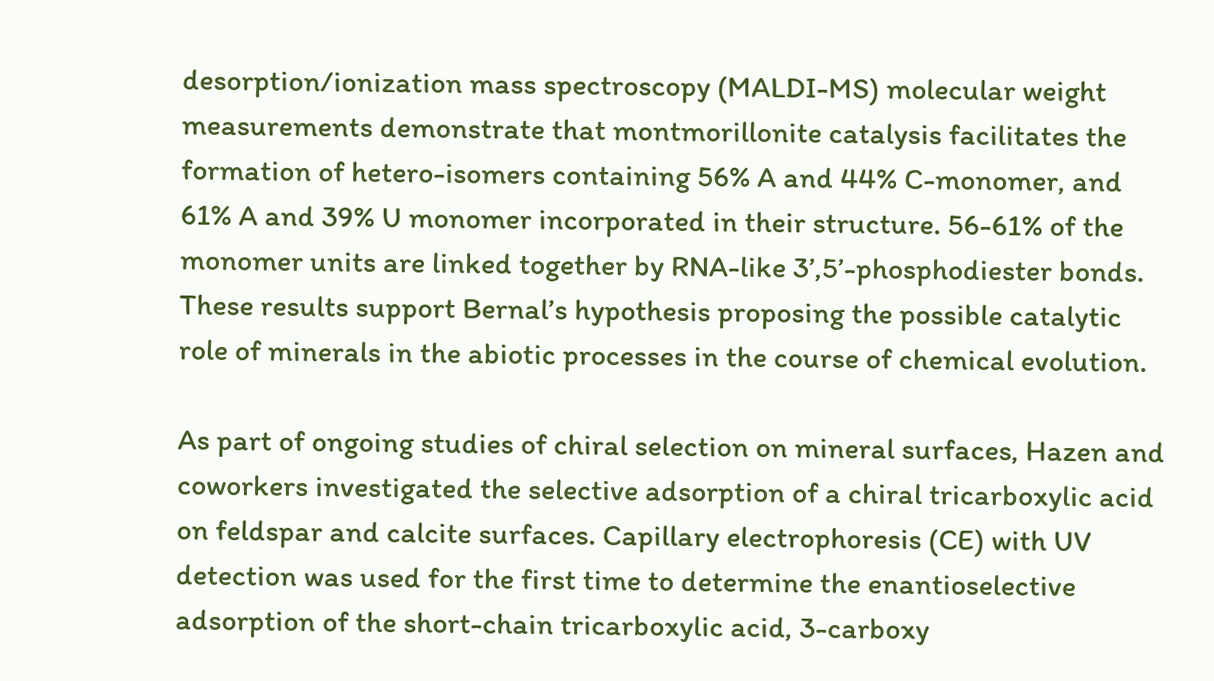desorption/ionization mass spectroscopy (MALDI-MS) molecular weight measurements demonstrate that montmorillonite catalysis facilitates the formation of hetero-isomers containing 56% A and 44% C-monomer, and 61% A and 39% U monomer incorporated in their structure. 56-61% of the monomer units are linked together by RNA-like 3’,5’-phosphodiester bonds. These results support Bernal’s hypothesis proposing the possible catalytic role of minerals in the abiotic processes in the course of chemical evolution.

As part of ongoing studies of chiral selection on mineral surfaces, Hazen and coworkers investigated the selective adsorption of a chiral tricarboxylic acid on feldspar and calcite surfaces. Capillary electrophoresis (CE) with UV detection was used for the first time to determine the enantioselective adsorption of the short-chain tricarboxylic acid, 3-carboxy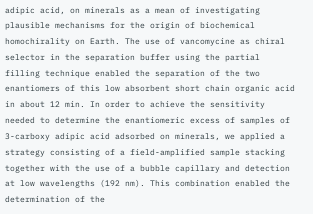adipic acid, on minerals as a mean of investigating plausible mechanisms for the origin of biochemical homochirality on Earth. The use of vancomycine as chiral selector in the separation buffer using the partial filling technique enabled the separation of the two enantiomers of this low absorbent short chain organic acid in about 12 min. In order to achieve the sensitivity needed to determine the enantiomeric excess of samples of 3-carboxy adipic acid adsorbed on minerals, we applied a strategy consisting of a field-amplified sample stacking together with the use of a bubble capillary and detection at low wavelengths (192 nm). This combination enabled the determination of the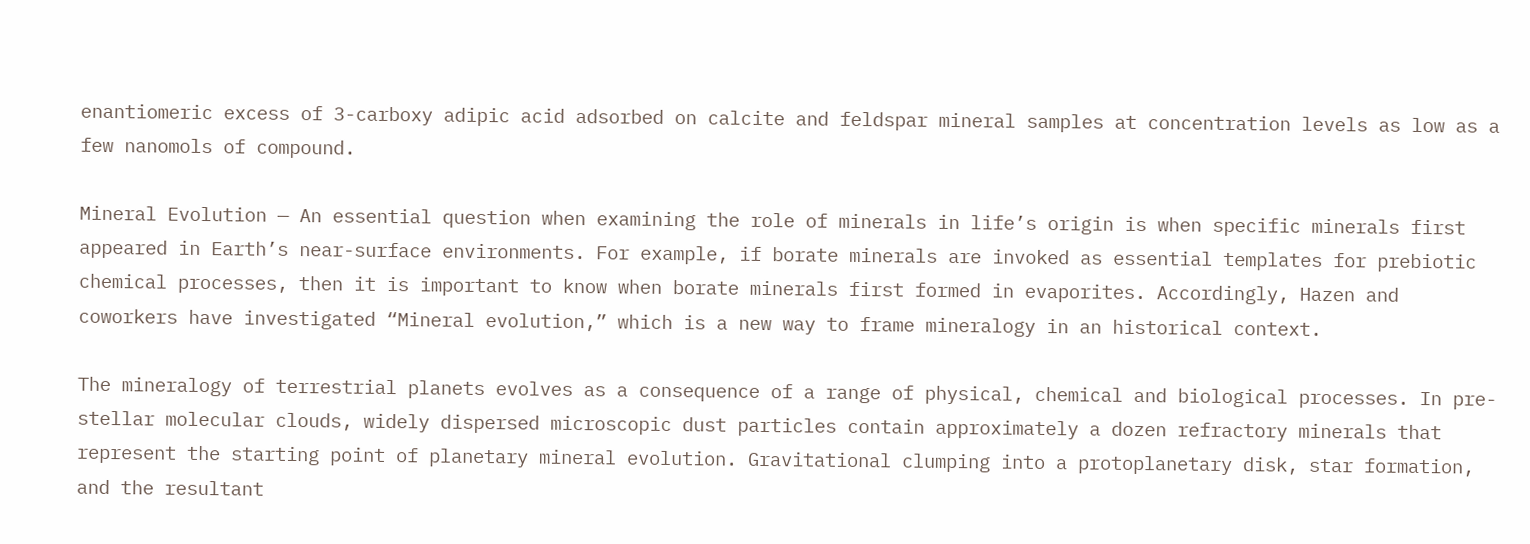enantiomeric excess of 3-carboxy adipic acid adsorbed on calcite and feldspar mineral samples at concentration levels as low as a few nanomols of compound.

Mineral Evolution — An essential question when examining the role of minerals in life’s origin is when specific minerals first appeared in Earth’s near-surface environments. For example, if borate minerals are invoked as essential templates for prebiotic chemical processes, then it is important to know when borate minerals first formed in evaporites. Accordingly, Hazen and coworkers have investigated “Mineral evolution,” which is a new way to frame mineralogy in an historical context.

The mineralogy of terrestrial planets evolves as a consequence of a range of physical, chemical and biological processes. In pre-stellar molecular clouds, widely dispersed microscopic dust particles contain approximately a dozen refractory minerals that represent the starting point of planetary mineral evolution. Gravitational clumping into a protoplanetary disk, star formation, and the resultant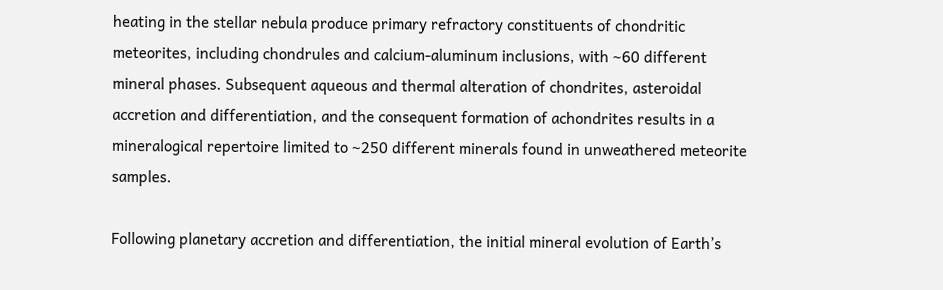heating in the stellar nebula produce primary refractory constituents of chondritic meteorites, including chondrules and calcium-aluminum inclusions, with ~60 different mineral phases. Subsequent aqueous and thermal alteration of chondrites, asteroidal accretion and differentiation, and the consequent formation of achondrites results in a mineralogical repertoire limited to ~250 different minerals found in unweathered meteorite samples.

Following planetary accretion and differentiation, the initial mineral evolution of Earth’s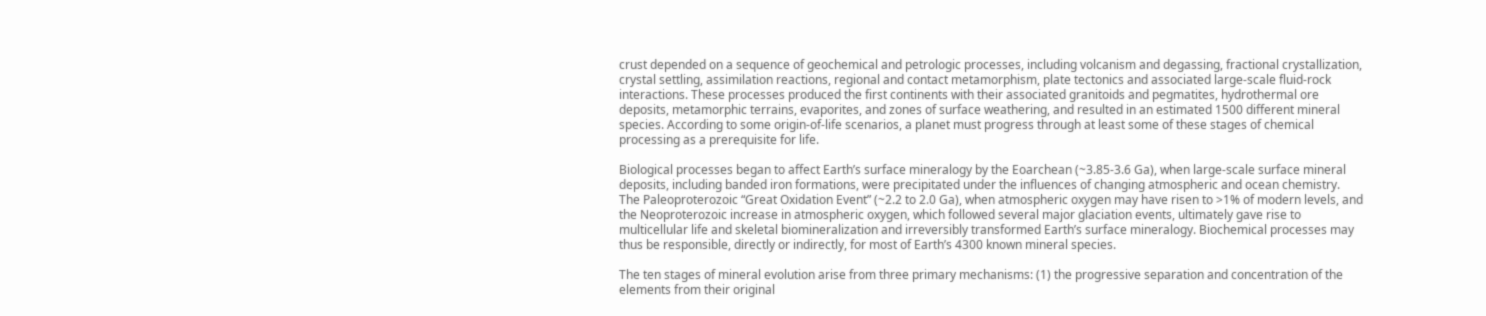crust depended on a sequence of geochemical and petrologic processes, including volcanism and degassing, fractional crystallization, crystal settling, assimilation reactions, regional and contact metamorphism, plate tectonics and associated large-scale fluid-rock interactions. These processes produced the first continents with their associated granitoids and pegmatites, hydrothermal ore deposits, metamorphic terrains, evaporites, and zones of surface weathering, and resulted in an estimated 1500 different mineral species. According to some origin-of-life scenarios, a planet must progress through at least some of these stages of chemical processing as a prerequisite for life.

Biological processes began to affect Earth’s surface mineralogy by the Eoarchean (~3.85-3.6 Ga), when large-scale surface mineral deposits, including banded iron formations, were precipitated under the influences of changing atmospheric and ocean chemistry. The Paleoproterozoic “Great Oxidation Event” (~2.2 to 2.0 Ga), when atmospheric oxygen may have risen to >1% of modern levels, and the Neoproterozoic increase in atmospheric oxygen, which followed several major glaciation events, ultimately gave rise to multicellular life and skeletal biomineralization and irreversibly transformed Earth’s surface mineralogy. Biochemical processes may thus be responsible, directly or indirectly, for most of Earth’s 4300 known mineral species.

The ten stages of mineral evolution arise from three primary mechanisms: (1) the progressive separation and concentration of the elements from their original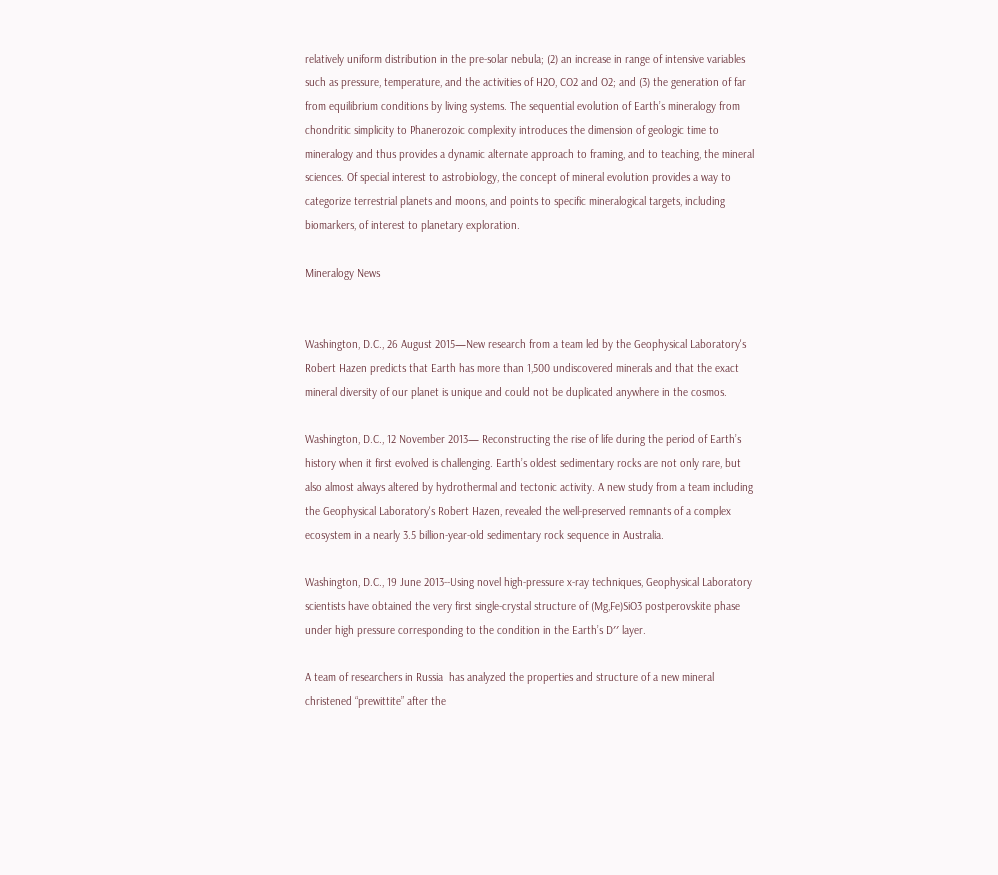relatively uniform distribution in the pre-solar nebula; (2) an increase in range of intensive variables such as pressure, temperature, and the activities of H2O, CO2 and O2; and (3) the generation of far from equilibrium conditions by living systems. The sequential evolution of Earth’s mineralogy from chondritic simplicity to Phanerozoic complexity introduces the dimension of geologic time to mineralogy and thus provides a dynamic alternate approach to framing, and to teaching, the mineral sciences. Of special interest to astrobiology, the concept of mineral evolution provides a way to categorize terrestrial planets and moons, and points to specific mineralogical targets, including biomarkers, of interest to planetary exploration.

Mineralogy News


Washington, D.C., 26 August 2015—New research from a team led by the Geophysical Laboratory's Robert Hazen predicts that Earth has more than 1,500 undiscovered minerals and that the exact mineral diversity of our planet is unique and could not be duplicated anywhere in the cosmos.

Washington, D.C., 12 November 2013— Reconstructing the rise of life during the period of Earth’s history when it first evolved is challenging. Earth’s oldest sedimentary rocks are not only rare, but also almost always altered by hydrothermal and tectonic activity. A new study from a team including the Geophysical Laboratory's Robert Hazen, revealed the well-preserved remnants of a complex ecosystem in a nearly 3.5 billion-year-old sedimentary rock sequence in Australia.

Washington, D.C., 19 June 2013--Using novel high-pressure x-ray techniques, Geophysical Laboratory scientists have obtained the very first single-crystal structure of (Mg,Fe)SiO3 postperovskite phase under high pressure corresponding to the condition in the Earth’s D′′ layer.

A team of researchers in Russia  has analyzed the properties and structure of a new mineral christened “prewittite” after the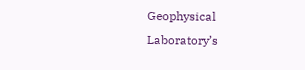Geophysical Laboratory’s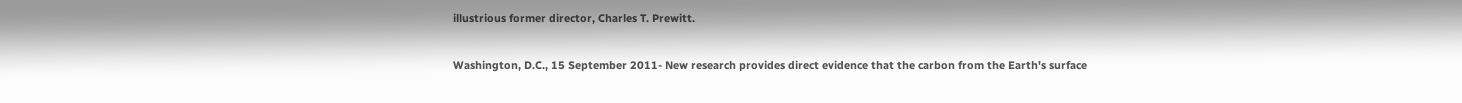illustrious former director, Charles T. Prewitt.

Washington, D.C., 15 September 2011- New research provides direct evidence that the carbon from the Earth's surface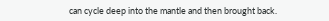can cycle deep into the mantle and then brought back.